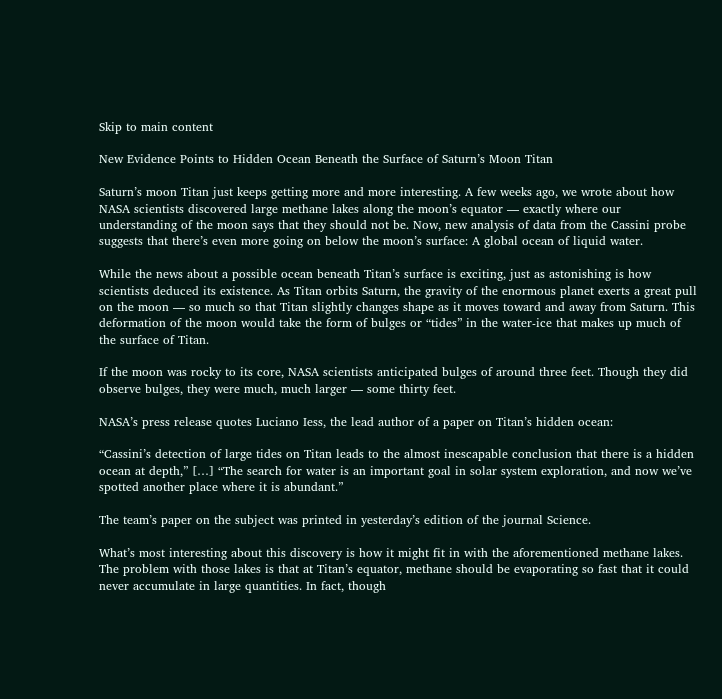Skip to main content

New Evidence Points to Hidden Ocean Beneath the Surface of Saturn’s Moon Titan

Saturn’s moon Titan just keeps getting more and more interesting. A few weeks ago, we wrote about how NASA scientists discovered large methane lakes along the moon’s equator — exactly where our understanding of the moon says that they should not be. Now, new analysis of data from the Cassini probe suggests that there’s even more going on below the moon’s surface: A global ocean of liquid water.

While the news about a possible ocean beneath Titan’s surface is exciting, just as astonishing is how scientists deduced its existence. As Titan orbits Saturn, the gravity of the enormous planet exerts a great pull on the moon — so much so that Titan slightly changes shape as it moves toward and away from Saturn. This deformation of the moon would take the form of bulges or “tides” in the water-ice that makes up much of the surface of Titan.

If the moon was rocky to its core, NASA scientists anticipated bulges of around three feet. Though they did observe bulges, they were much, much larger — some thirty feet.

NASA’s press release quotes Luciano Iess, the lead author of a paper on Titan’s hidden ocean:

“Cassini’s detection of large tides on Titan leads to the almost inescapable conclusion that there is a hidden ocean at depth,” […] “The search for water is an important goal in solar system exploration, and now we’ve spotted another place where it is abundant.”

The team’s paper on the subject was printed in yesterday’s edition of the journal Science.

What’s most interesting about this discovery is how it might fit in with the aforementioned methane lakes. The problem with those lakes is that at Titan’s equator, methane should be evaporating so fast that it could never accumulate in large quantities. In fact, though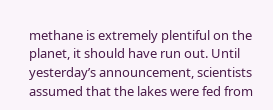methane is extremely plentiful on the planet, it should have run out. Until yesterday’s announcement, scientists assumed that the lakes were fed from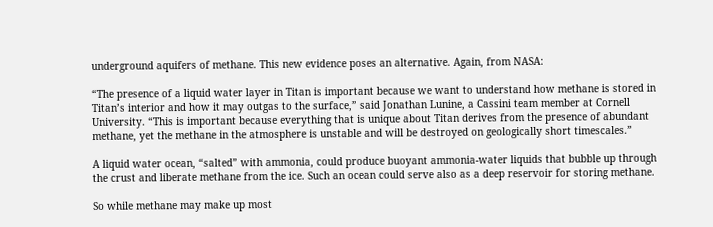underground aquifers of methane. This new evidence poses an alternative. Again, from NASA:

“The presence of a liquid water layer in Titan is important because we want to understand how methane is stored in Titan’s interior and how it may outgas to the surface,” said Jonathan Lunine, a Cassini team member at Cornell University. “This is important because everything that is unique about Titan derives from the presence of abundant methane, yet the methane in the atmosphere is unstable and will be destroyed on geologically short timescales.”

A liquid water ocean, “salted” with ammonia, could produce buoyant ammonia-water liquids that bubble up through the crust and liberate methane from the ice. Such an ocean could serve also as a deep reservoir for storing methane.

So while methane may make up most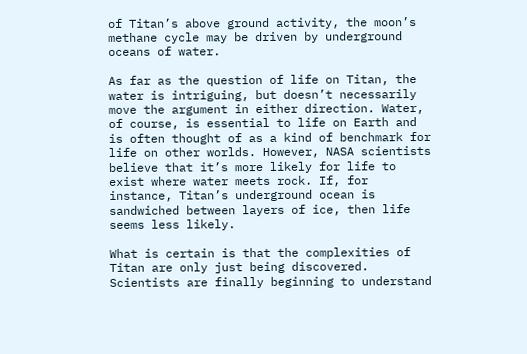of Titan’s above ground activity, the moon’s methane cycle may be driven by underground oceans of water.

As far as the question of life on Titan, the water is intriguing, but doesn’t necessarily move the argument in either direction. Water, of course, is essential to life on Earth and is often thought of as a kind of benchmark for life on other worlds. However, NASA scientists believe that it’s more likely for life to exist where water meets rock. If, for instance, Titan’s underground ocean is sandwiched between layers of ice, then life seems less likely.

What is certain is that the complexities of Titan are only just being discovered. Scientists are finally beginning to understand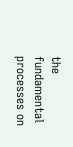the fundamental processes on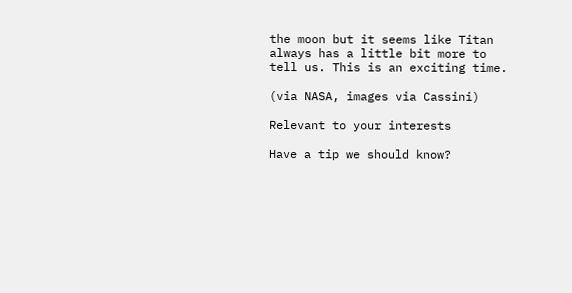the moon but it seems like Titan always has a little bit more to tell us. This is an exciting time.

(via NASA, images via Cassini)

Relevant to your interests

Have a tip we should know?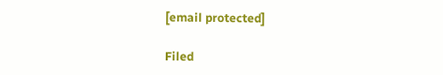[email protected]

Filed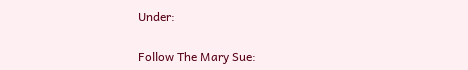Under:

Follow The Mary Sue: